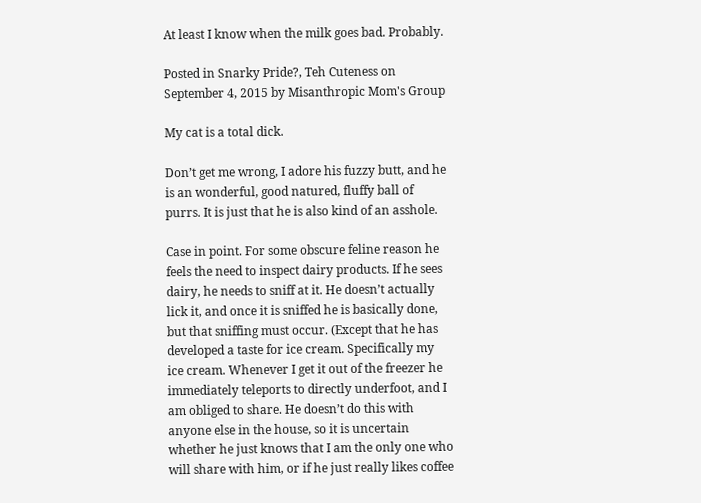At least I know when the milk goes bad. Probably.

Posted in Snarky Pride?, Teh Cuteness on September 4, 2015 by Misanthropic Mom's Group

My cat is a total dick.

Don’t get me wrong, I adore his fuzzy butt, and he is an wonderful, good natured, fluffy ball of purrs. It is just that he is also kind of an asshole.

Case in point. For some obscure feline reason he feels the need to inspect dairy products. If he sees dairy, he needs to sniff at it. He doesn’t actually lick it, and once it is sniffed he is basically done, but that sniffing must occur. (Except that he has developed a taste for ice cream. Specifically my ice cream. Whenever I get it out of the freezer he immediately teleports to directly underfoot, and I am obliged to share. He doesn’t do this with anyone else in the house, so it is uncertain whether he just knows that I am the only one who will share with him, or if he just really likes coffee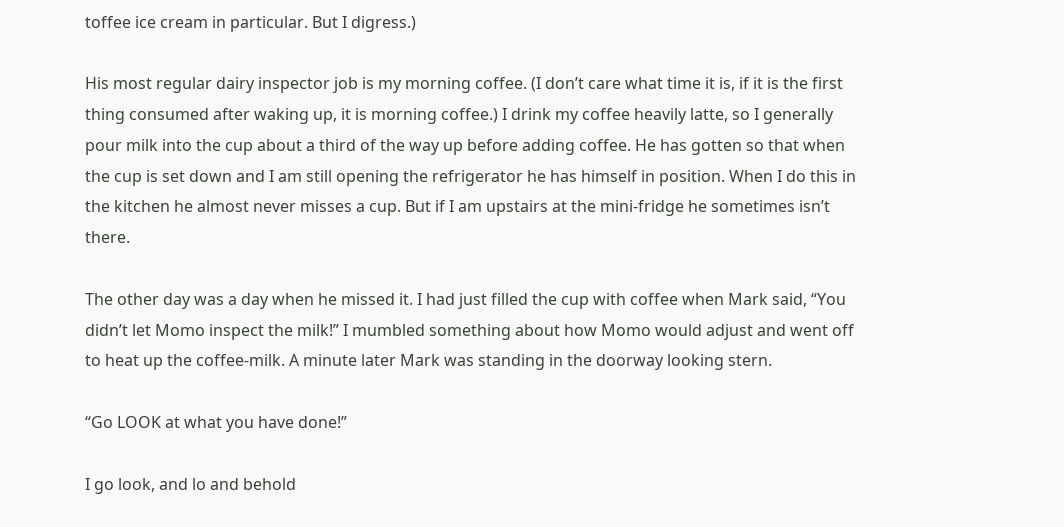toffee ice cream in particular. But I digress.)

His most regular dairy inspector job is my morning coffee. (I don’t care what time it is, if it is the first thing consumed after waking up, it is morning coffee.) I drink my coffee heavily latte, so I generally pour milk into the cup about a third of the way up before adding coffee. He has gotten so that when the cup is set down and I am still opening the refrigerator he has himself in position. When I do this in the kitchen he almost never misses a cup. But if I am upstairs at the mini-fridge he sometimes isn’t there.

The other day was a day when he missed it. I had just filled the cup with coffee when Mark said, “You didn’t let Momo inspect the milk!” I mumbled something about how Momo would adjust and went off to heat up the coffee-milk. A minute later Mark was standing in the doorway looking stern.

“Go LOOK at what you have done!”

I go look, and lo and behold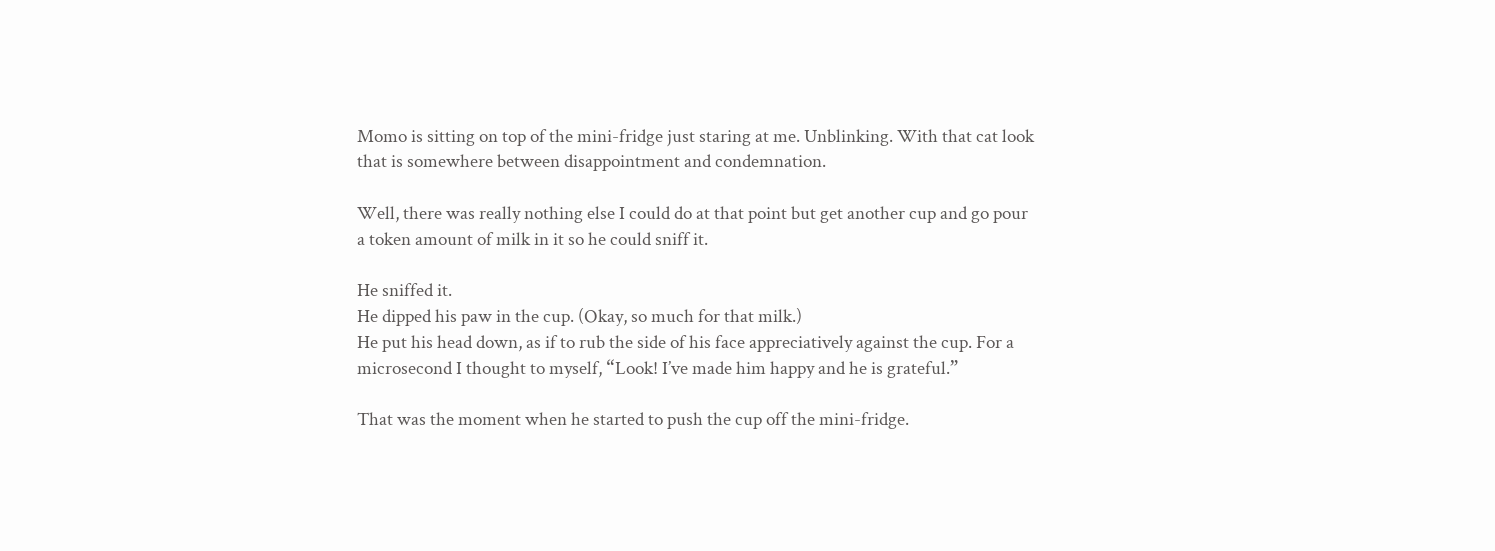Momo is sitting on top of the mini-fridge just staring at me. Unblinking. With that cat look that is somewhere between disappointment and condemnation.

Well, there was really nothing else I could do at that point but get another cup and go pour a token amount of milk in it so he could sniff it.

He sniffed it.
He dipped his paw in the cup. (Okay, so much for that milk.)
He put his head down, as if to rub the side of his face appreciatively against the cup. For a microsecond I thought to myself, “Look! I’ve made him happy and he is grateful.”

That was the moment when he started to push the cup off the mini-fridge.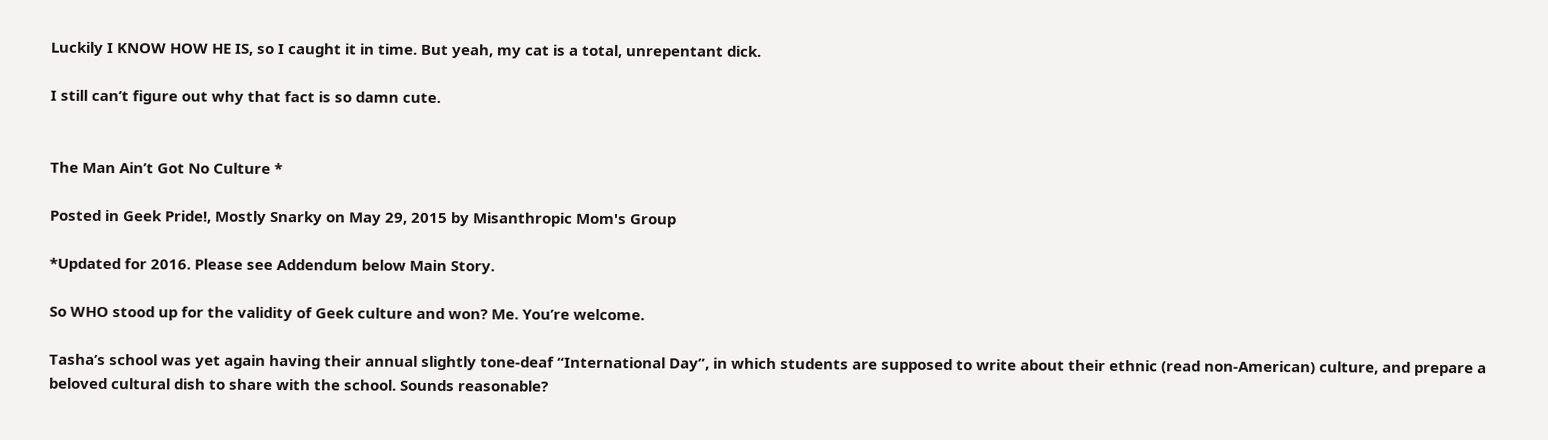Luckily I KNOW HOW HE IS, so I caught it in time. But yeah, my cat is a total, unrepentant dick.

I still can’t figure out why that fact is so damn cute.


The Man Ain’t Got No Culture *

Posted in Geek Pride!, Mostly Snarky on May 29, 2015 by Misanthropic Mom's Group

*Updated for 2016. Please see Addendum below Main Story.

So WHO stood up for the validity of Geek culture and won? Me. You’re welcome.

Tasha’s school was yet again having their annual slightly tone-deaf “International Day”, in which students are supposed to write about their ethnic (read non-American) culture, and prepare a beloved cultural dish to share with the school. Sounds reasonable?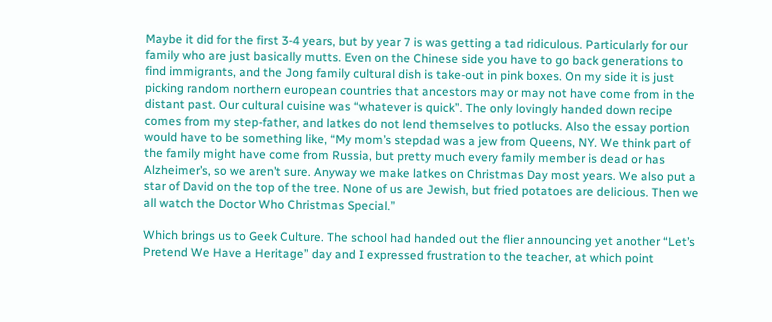Maybe it did for the first 3-4 years, but by year 7 is was getting a tad ridiculous. Particularly for our family who are just basically mutts. Even on the Chinese side you have to go back generations to find immigrants, and the Jong family cultural dish is take-out in pink boxes. On my side it is just picking random northern european countries that ancestors may or may not have come from in the distant past. Our cultural cuisine was “whatever is quick”. The only lovingly handed down recipe comes from my step-father, and latkes do not lend themselves to potlucks. Also the essay portion would have to be something like, “My mom’s stepdad was a jew from Queens, NY. We think part of the family might have come from Russia, but pretty much every family member is dead or has Alzheimer’s, so we aren’t sure. Anyway we make latkes on Christmas Day most years. We also put a star of David on the top of the tree. None of us are Jewish, but fried potatoes are delicious. Then we all watch the Doctor Who Christmas Special.”

Which brings us to Geek Culture. The school had handed out the flier announcing yet another “Let’s Pretend We Have a Heritage” day and I expressed frustration to the teacher, at which point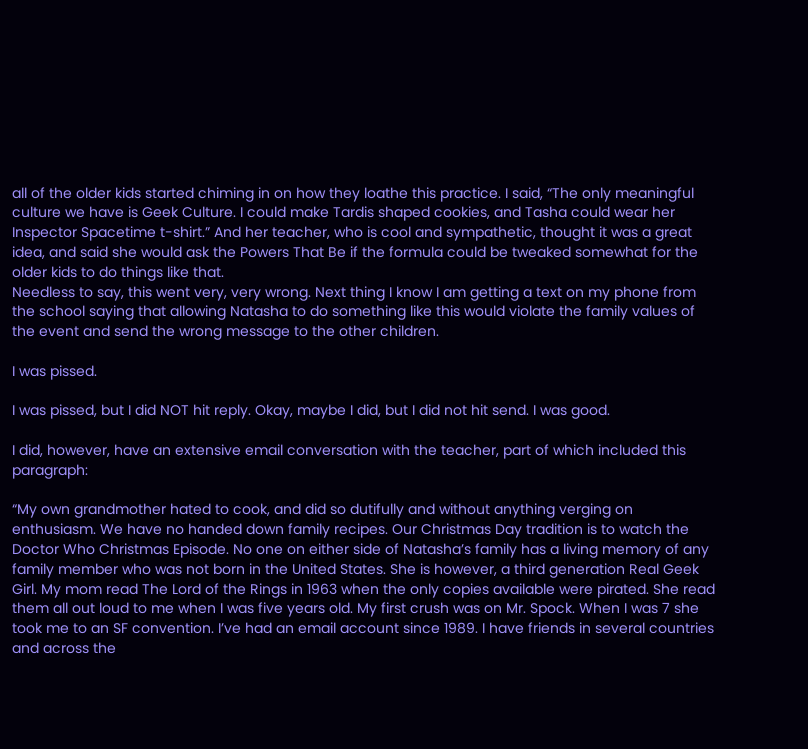all of the older kids started chiming in on how they loathe this practice. I said, “The only meaningful culture we have is Geek Culture. I could make Tardis shaped cookies, and Tasha could wear her Inspector Spacetime t-shirt.” And her teacher, who is cool and sympathetic, thought it was a great idea, and said she would ask the Powers That Be if the formula could be tweaked somewhat for the older kids to do things like that.
Needless to say, this went very, very wrong. Next thing I know I am getting a text on my phone from the school saying that allowing Natasha to do something like this would violate the family values of the event and send the wrong message to the other children.

I was pissed.

I was pissed, but I did NOT hit reply. Okay, maybe I did, but I did not hit send. I was good.

I did, however, have an extensive email conversation with the teacher, part of which included this paragraph:

“My own grandmother hated to cook, and did so dutifully and without anything verging on enthusiasm. We have no handed down family recipes. Our Christmas Day tradition is to watch the Doctor Who Christmas Episode. No one on either side of Natasha’s family has a living memory of any family member who was not born in the United States. She is however, a third generation Real Geek Girl. My mom read The Lord of the Rings in 1963 when the only copies available were pirated. She read them all out loud to me when I was five years old. My first crush was on Mr. Spock. When I was 7 she took me to an SF convention. I’ve had an email account since 1989. I have friends in several countries and across the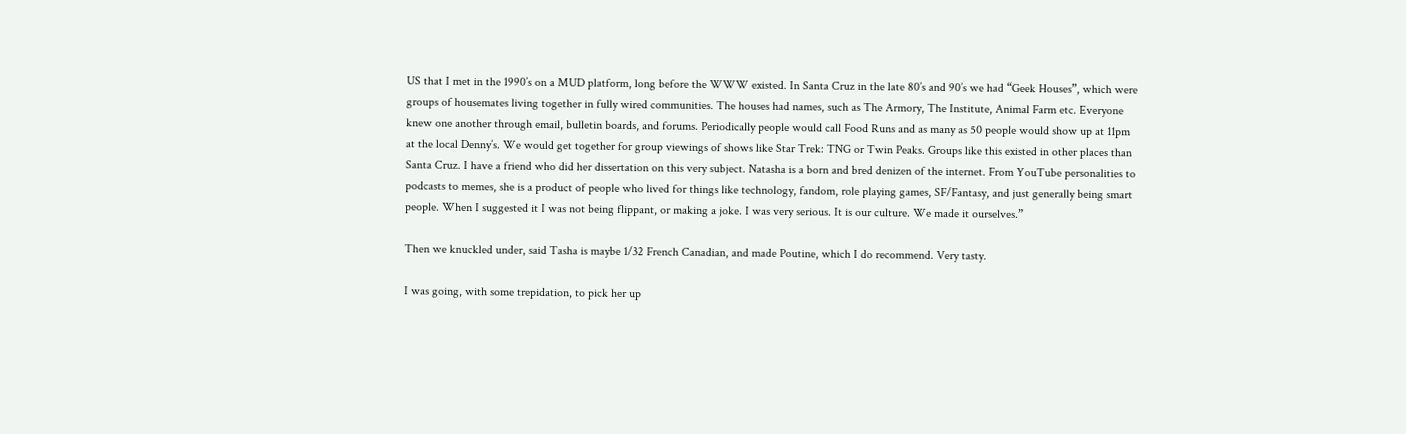US that I met in the 1990’s on a MUD platform, long before the WWW existed. In Santa Cruz in the late 80’s and 90’s we had “Geek Houses”, which were groups of housemates living together in fully wired communities. The houses had names, such as The Armory, The Institute, Animal Farm etc. Everyone knew one another through email, bulletin boards, and forums. Periodically people would call Food Runs and as many as 50 people would show up at 11pm at the local Denny’s. We would get together for group viewings of shows like Star Trek: TNG or Twin Peaks. Groups like this existed in other places than Santa Cruz. I have a friend who did her dissertation on this very subject. Natasha is a born and bred denizen of the internet. From YouTube personalities to podcasts to memes, she is a product of people who lived for things like technology, fandom, role playing games, SF/Fantasy, and just generally being smart people. When I suggested it I was not being flippant, or making a joke. I was very serious. It is our culture. We made it ourselves.”

Then we knuckled under, said Tasha is maybe 1/32 French Canadian, and made Poutine, which I do recommend. Very tasty.

I was going, with some trepidation, to pick her up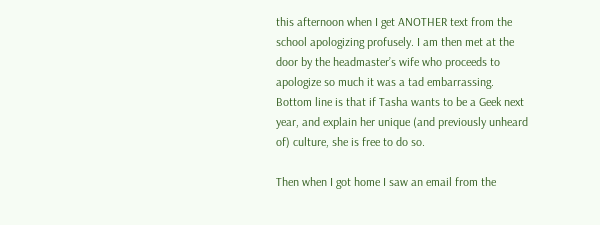this afternoon when I get ANOTHER text from the school apologizing profusely. I am then met at the door by the headmaster’s wife who proceeds to apologize so much it was a tad embarrassing. Bottom line is that if Tasha wants to be a Geek next year, and explain her unique (and previously unheard of) culture, she is free to do so.

Then when I got home I saw an email from the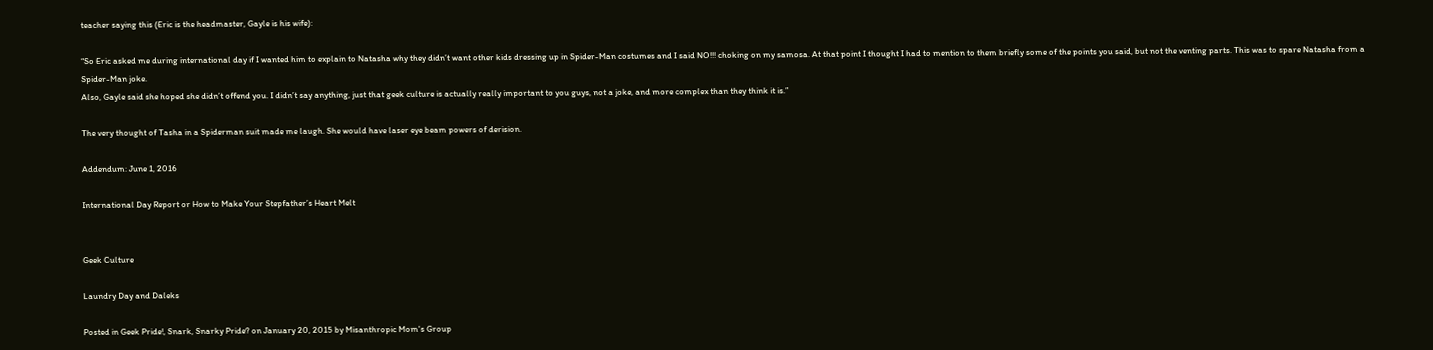teacher saying this (Eric is the headmaster, Gayle is his wife):

“So Eric asked me during international day if I wanted him to explain to Natasha why they didn’t want other kids dressing up in Spider-Man costumes and I said NO!!! choking on my samosa. At that point I thought I had to mention to them briefly some of the points you said, but not the venting parts. This was to spare Natasha from a Spider-Man joke.
Also, Gayle said she hoped she didn’t offend you. I didn’t say anything, just that geek culture is actually really important to you guys, not a joke, and more complex than they think it is.”

The very thought of Tasha in a Spiderman suit made me laugh. She would have laser eye beam powers of derision.

Addendum: June 1, 2016

International Day Report or How to Make Your Stepfather’s Heart Melt


Geek Culture

Laundry Day and Daleks

Posted in Geek Pride!, Snark, Snarky Pride? on January 20, 2015 by Misanthropic Mom's Group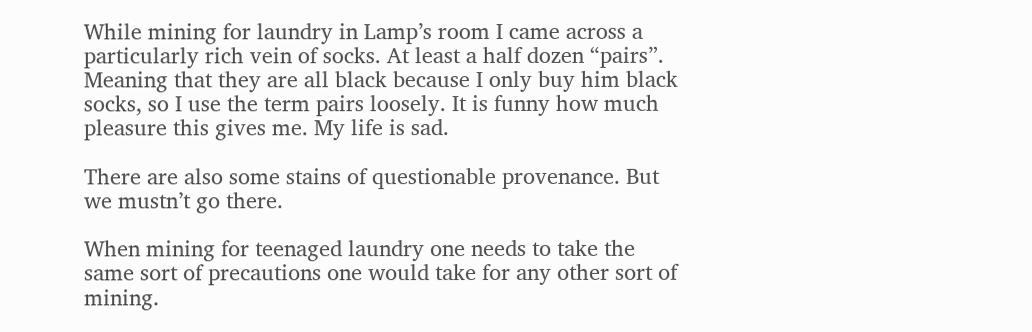While mining for laundry in Lamp’s room I came across a particularly rich vein of socks. At least a half dozen “pairs”. Meaning that they are all black because I only buy him black socks, so I use the term pairs loosely. It is funny how much pleasure this gives me. My life is sad.

There are also some stains of questionable provenance. But we mustn’t go there.

When mining for teenaged laundry one needs to take the same sort of precautions one would take for any other sort of mining.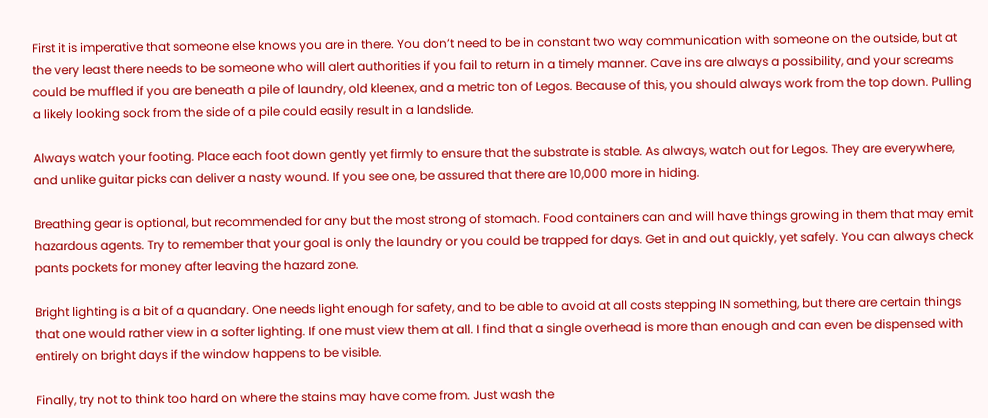First it is imperative that someone else knows you are in there. You don’t need to be in constant two way communication with someone on the outside, but at the very least there needs to be someone who will alert authorities if you fail to return in a timely manner. Cave ins are always a possibility, and your screams could be muffled if you are beneath a pile of laundry, old kleenex, and a metric ton of Legos. Because of this, you should always work from the top down. Pulling a likely looking sock from the side of a pile could easily result in a landslide.

Always watch your footing. Place each foot down gently yet firmly to ensure that the substrate is stable. As always, watch out for Legos. They are everywhere, and unlike guitar picks can deliver a nasty wound. If you see one, be assured that there are 10,000 more in hiding.

Breathing gear is optional, but recommended for any but the most strong of stomach. Food containers can and will have things growing in them that may emit hazardous agents. Try to remember that your goal is only the laundry or you could be trapped for days. Get in and out quickly, yet safely. You can always check pants pockets for money after leaving the hazard zone.

Bright lighting is a bit of a quandary. One needs light enough for safety, and to be able to avoid at all costs stepping IN something, but there are certain things that one would rather view in a softer lighting. If one must view them at all. I find that a single overhead is more than enough and can even be dispensed with entirely on bright days if the window happens to be visible.

Finally, try not to think too hard on where the stains may have come from. Just wash the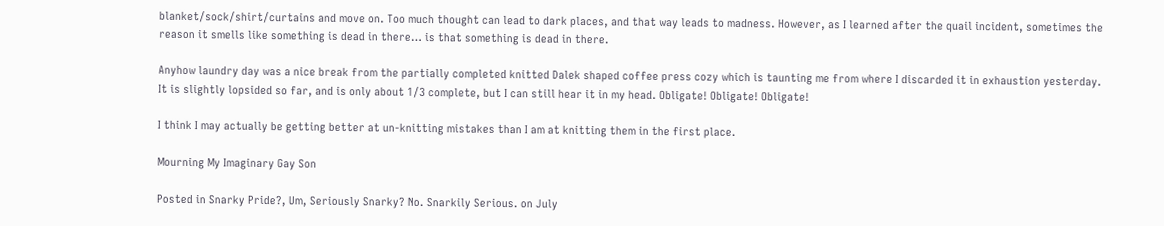blanket/sock/shirt/curtains and move on. Too much thought can lead to dark places, and that way leads to madness. However, as I learned after the quail incident, sometimes the reason it smells like something is dead in there… is that something is dead in there.

Anyhow laundry day was a nice break from the partially completed knitted Dalek shaped coffee press cozy which is taunting me from where I discarded it in exhaustion yesterday. It is slightly lopsided so far, and is only about 1/3 complete, but I can still hear it in my head. Obligate! Obligate! Obligate!

I think I may actually be getting better at un-knitting mistakes than I am at knitting them in the first place.

Mourning My Imaginary Gay Son

Posted in Snarky Pride?, Um, Seriously Snarky? No. Snarkily Serious. on July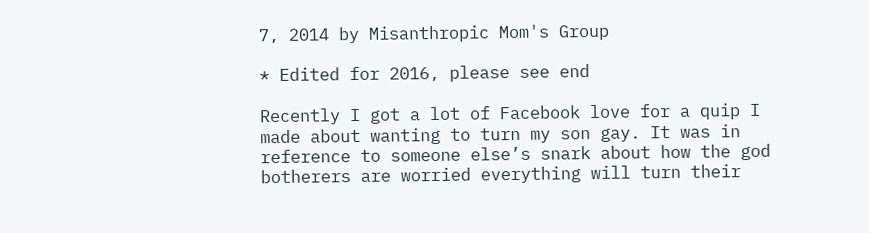7, 2014 by Misanthropic Mom's Group

* Edited for 2016, please see end

Recently I got a lot of Facebook love for a quip I made about wanting to turn my son gay. It was in reference to someone else’s snark about how the god botherers are worried everything will turn their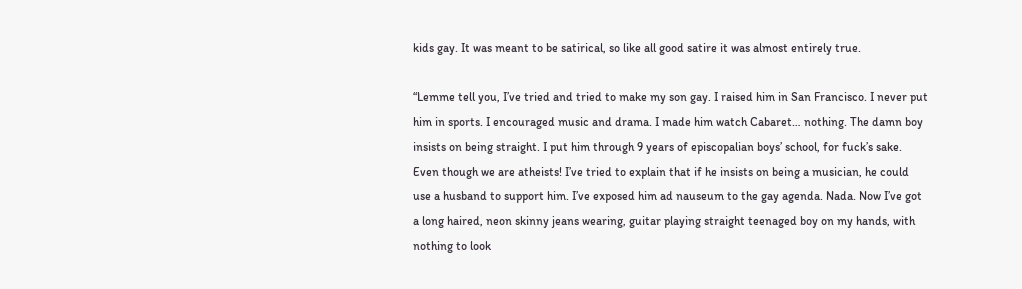kids gay. It was meant to be satirical, so like all good satire it was almost entirely true.

“Lemme tell you, I’ve tried and tried to make my son gay. I raised him in San Francisco. I never put him in sports. I encouraged music and drama. I made him watch Cabaret… nothing. The damn boy insists on being straight. I put him through 9 years of episcopalian boys’ school, for fuck’s sake. Even though we are atheists! I’ve tried to explain that if he insists on being a musician, he could use a husband to support him. I’ve exposed him ad nauseum to the gay agenda. Nada. Now I’ve got a long haired, neon skinny jeans wearing, guitar playing straight teenaged boy on my hands, with nothing to look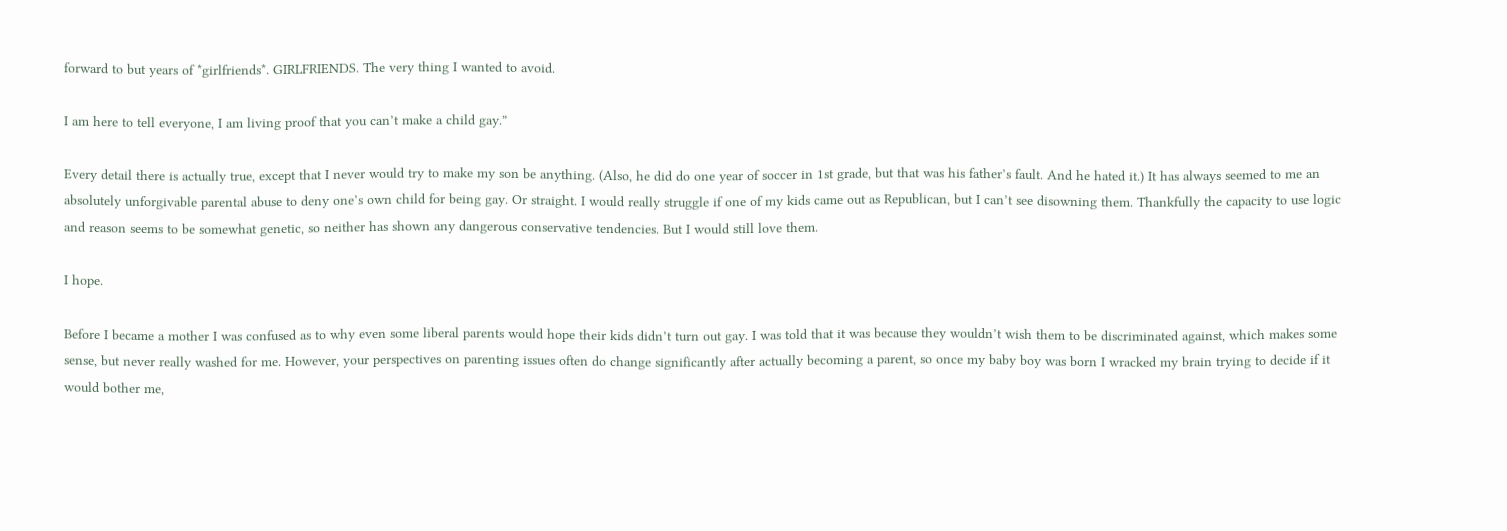forward to but years of *girlfriends*. GIRLFRIENDS. The very thing I wanted to avoid.

I am here to tell everyone, I am living proof that you can’t make a child gay.”

Every detail there is actually true, except that I never would try to make my son be anything. (Also, he did do one year of soccer in 1st grade, but that was his father’s fault. And he hated it.) It has always seemed to me an absolutely unforgivable parental abuse to deny one’s own child for being gay. Or straight. I would really struggle if one of my kids came out as Republican, but I can’t see disowning them. Thankfully the capacity to use logic and reason seems to be somewhat genetic, so neither has shown any dangerous conservative tendencies. But I would still love them.

I hope.

Before I became a mother I was confused as to why even some liberal parents would hope their kids didn’t turn out gay. I was told that it was because they wouldn’t wish them to be discriminated against, which makes some sense, but never really washed for me. However, your perspectives on parenting issues often do change significantly after actually becoming a parent, so once my baby boy was born I wracked my brain trying to decide if it would bother me,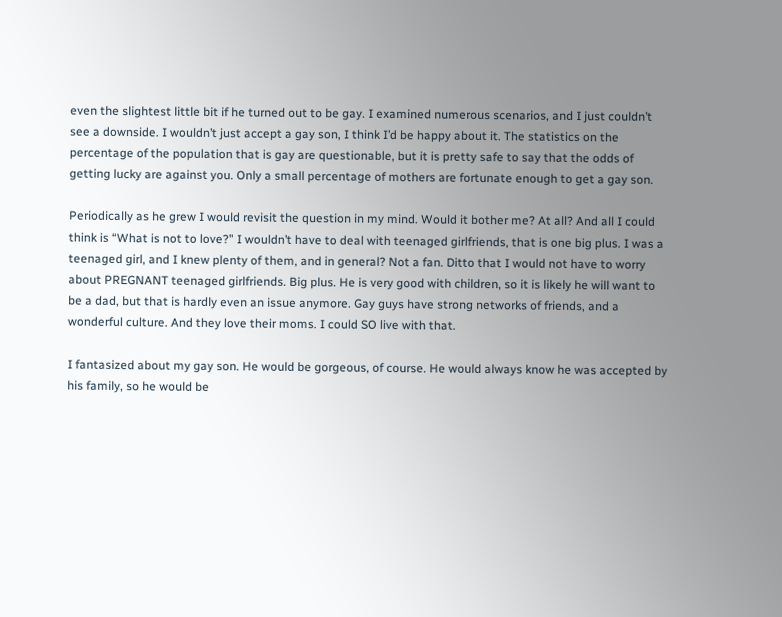even the slightest little bit if he turned out to be gay. I examined numerous scenarios, and I just couldn’t see a downside. I wouldn’t just accept a gay son, I think I’d be happy about it. The statistics on the percentage of the population that is gay are questionable, but it is pretty safe to say that the odds of getting lucky are against you. Only a small percentage of mothers are fortunate enough to get a gay son.

Periodically as he grew I would revisit the question in my mind. Would it bother me? At all? And all I could think is “What is not to love?” I wouldn’t have to deal with teenaged girlfriends, that is one big plus. I was a teenaged girl, and I knew plenty of them, and in general? Not a fan. Ditto that I would not have to worry about PREGNANT teenaged girlfriends. Big plus. He is very good with children, so it is likely he will want to be a dad, but that is hardly even an issue anymore. Gay guys have strong networks of friends, and a wonderful culture. And they love their moms. I could SO live with that.

I fantasized about my gay son. He would be gorgeous, of course. He would always know he was accepted by his family, so he would be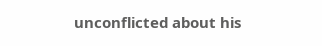unconflicted about his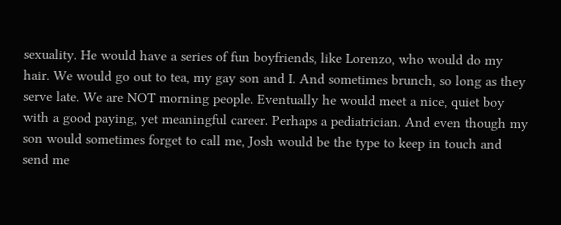sexuality. He would have a series of fun boyfriends, like Lorenzo, who would do my hair. We would go out to tea, my gay son and I. And sometimes brunch, so long as they serve late. We are NOT morning people. Eventually he would meet a nice, quiet boy with a good paying, yet meaningful career. Perhaps a pediatrician. And even though my son would sometimes forget to call me, Josh would be the type to keep in touch and send me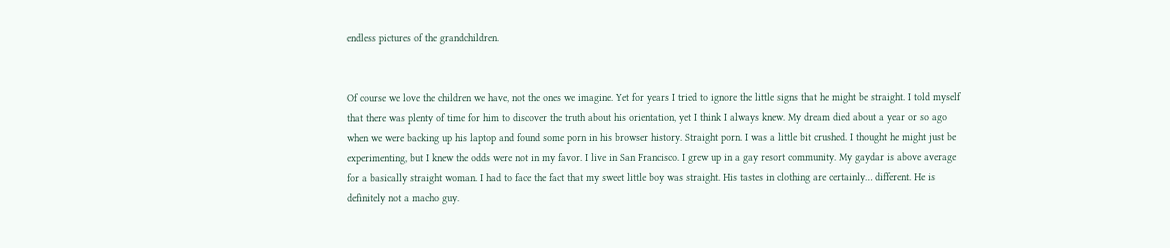endless pictures of the grandchildren.


Of course we love the children we have, not the ones we imagine. Yet for years I tried to ignore the little signs that he might be straight. I told myself that there was plenty of time for him to discover the truth about his orientation, yet I think I always knew. My dream died about a year or so ago when we were backing up his laptop and found some porn in his browser history. Straight porn. I was a little bit crushed. I thought he might just be experimenting, but I knew the odds were not in my favor. I live in San Francisco. I grew up in a gay resort community. My gaydar is above average for a basically straight woman. I had to face the fact that my sweet little boy was straight. His tastes in clothing are certainly… different. He is definitely not a macho guy.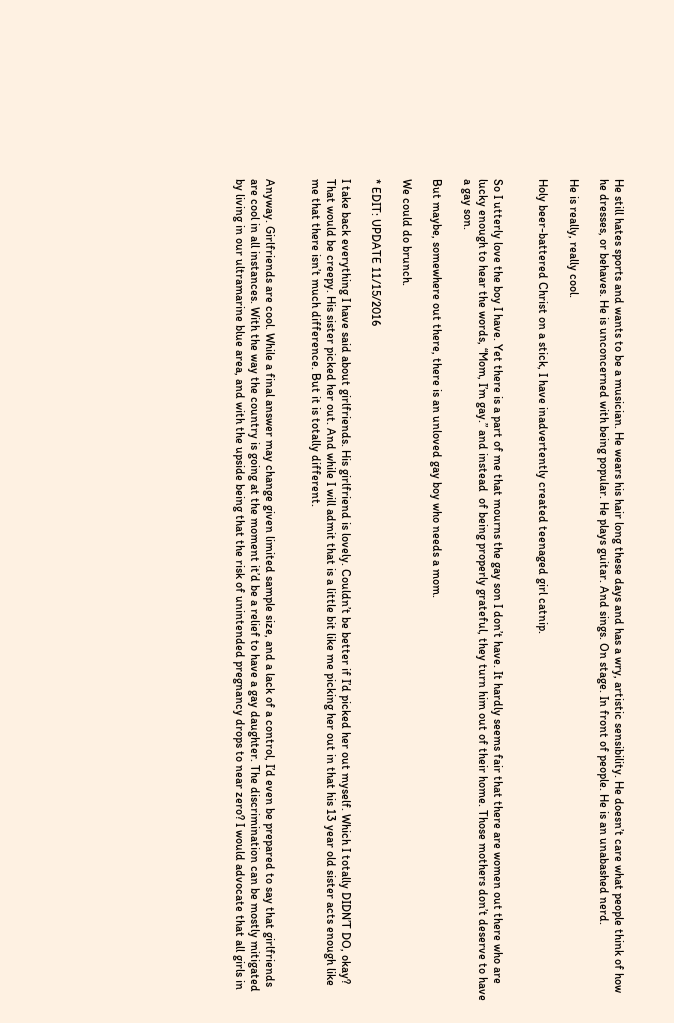He still hates sports and wants to be a musician. He wears his hair long these days and has a wry, artistic sensibility. He doesn’t care what people think of how he dresses, or behaves. He is unconcerned with being popular. He plays guitar. And sings. On stage. In front of people. He is an unabashed nerd.

He is really, really cool.

Holy beer-battered Christ on a stick, I have inadvertently created teenaged girl catnip.


So I utterly love the boy I have. Yet there is a part of me that mourns the gay son I don’t have. It hardly seems fair that there are women out there who are lucky enough to hear the words, “Mom, I’m gay.” and instead  of being properly grateful, they turn him out of their home. Those mothers don’t deserve to have a gay son.

But maybe, somewhere out there, there is an unloved gay boy who needs a mom.

We could do brunch.

* EDIT: UPDATE 11/15/2016

I take back everything I have said about girlfriends. His girlfriend is lovely. Couldn’t be better if I’d picked her out myself. Which I totally DIDN’T DO, okay? That would be creepy. His sister picked her out. And while I will admit that is a little bit like me picking her out in that his 13 year old sister acts enough like me that there isn’t much difference. But it is totally different.


Anyway. Girlfriends are cool. While a final answer may change given limited sample size, and a lack of a control, I’d even be prepared to say that girlfriends are cool in all instances. With the way the country is going at the moment it’d be a relief to have a gay daughter. The discrimination can be mostly mitigated by living in our ultramarine blue area, and with the upside being that the risk of unintended pregnancy drops to near zero? I would advocate that all girls in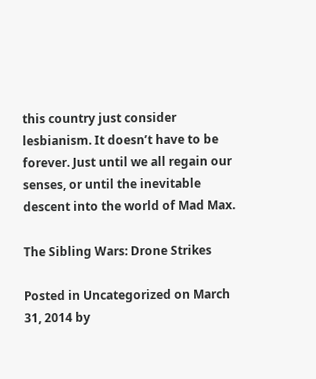this country just consider lesbianism. It doesn’t have to be forever. Just until we all regain our senses, or until the inevitable descent into the world of Mad Max.

The Sibling Wars: Drone Strikes

Posted in Uncategorized on March 31, 2014 by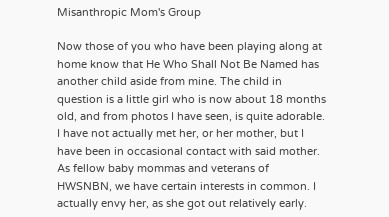Misanthropic Mom's Group

Now those of you who have been playing along at home know that He Who Shall Not Be Named has another child aside from mine. The child in question is a little girl who is now about 18 months old, and from photos I have seen, is quite adorable. I have not actually met her, or her mother, but I have been in occasional contact with said mother. As fellow baby mommas and veterans of HWSNBN, we have certain interests in common. I actually envy her, as she got out relatively early.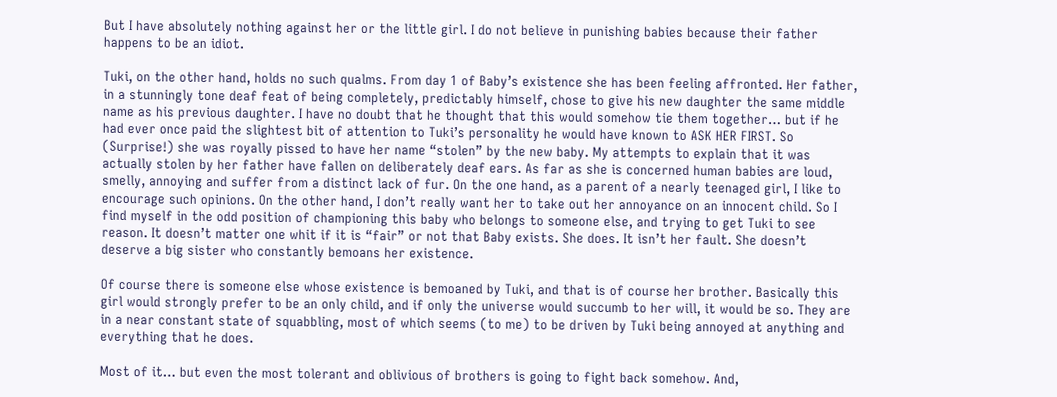But I have absolutely nothing against her or the little girl. I do not believe in punishing babies because their father happens to be an idiot.

Tuki, on the other hand, holds no such qualms. From day 1 of Baby’s existence she has been feeling affronted. Her father, in a stunningly tone deaf feat of being completely, predictably himself, chose to give his new daughter the same middle name as his previous daughter. I have no doubt that he thought that this would somehow tie them together… but if he had ever once paid the slightest bit of attention to Tuki’s personality he would have known to ASK HER FIRST. So (Surprise!) she was royally pissed to have her name “stolen” by the new baby. My attempts to explain that it was actually stolen by her father have fallen on deliberately deaf ears. As far as she is concerned human babies are loud, smelly, annoying and suffer from a distinct lack of fur. On the one hand, as a parent of a nearly teenaged girl, I like to encourage such opinions. On the other hand, I don’t really want her to take out her annoyance on an innocent child. So I find myself in the odd position of championing this baby who belongs to someone else, and trying to get Tuki to see reason. It doesn’t matter one whit if it is “fair” or not that Baby exists. She does. It isn’t her fault. She doesn’t deserve a big sister who constantly bemoans her existence.

Of course there is someone else whose existence is bemoaned by Tuki, and that is of course her brother. Basically this girl would strongly prefer to be an only child, and if only the universe would succumb to her will, it would be so. They are in a near constant state of squabbling, most of which seems (to me) to be driven by Tuki being annoyed at anything and everything that he does.

Most of it… but even the most tolerant and oblivious of brothers is going to fight back somehow. And,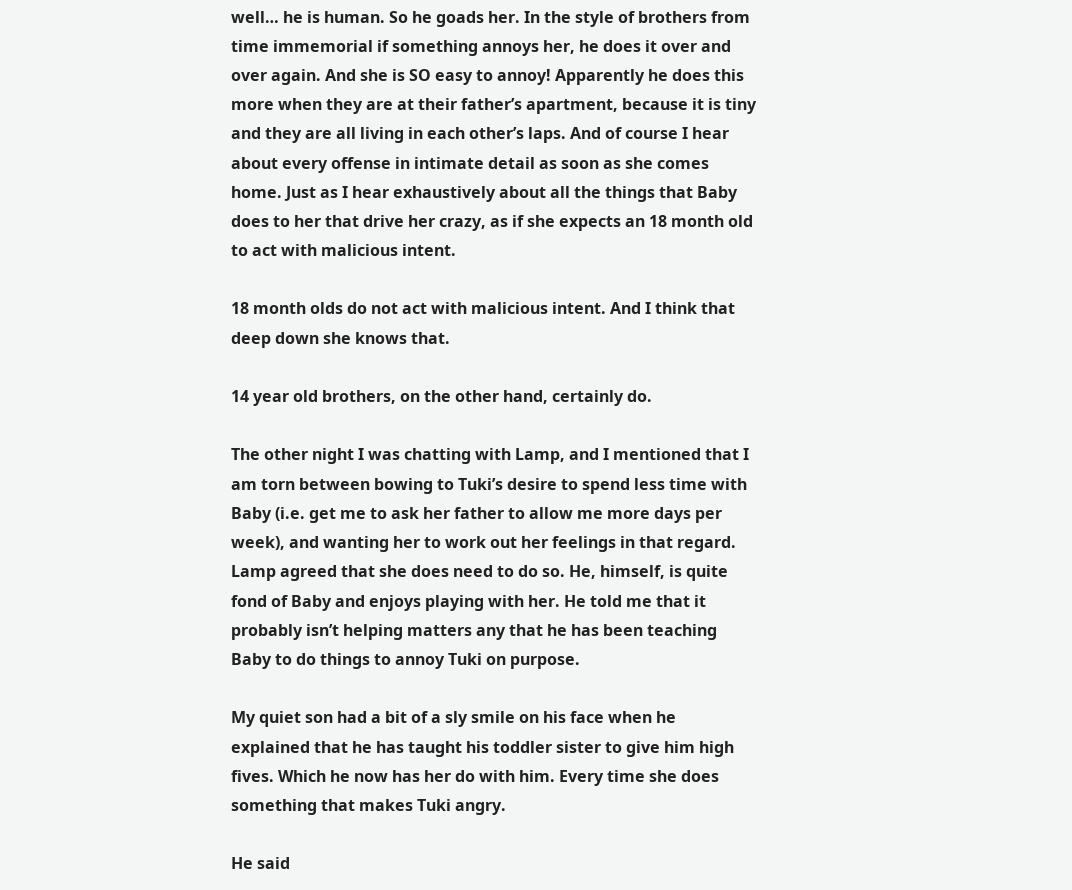well… he is human. So he goads her. In the style of brothers from time immemorial if something annoys her, he does it over and over again. And she is SO easy to annoy! Apparently he does this more when they are at their father’s apartment, because it is tiny and they are all living in each other’s laps. And of course I hear about every offense in intimate detail as soon as she comes home. Just as I hear exhaustively about all the things that Baby does to her that drive her crazy, as if she expects an 18 month old to act with malicious intent.

18 month olds do not act with malicious intent. And I think that deep down she knows that.

14 year old brothers, on the other hand, certainly do.

The other night I was chatting with Lamp, and I mentioned that I am torn between bowing to Tuki’s desire to spend less time with Baby (i.e. get me to ask her father to allow me more days per week), and wanting her to work out her feelings in that regard. Lamp agreed that she does need to do so. He, himself, is quite fond of Baby and enjoys playing with her. He told me that it probably isn’t helping matters any that he has been teaching Baby to do things to annoy Tuki on purpose.

My quiet son had a bit of a sly smile on his face when he explained that he has taught his toddler sister to give him high fives. Which he now has her do with him. Every time she does something that makes Tuki angry.

He said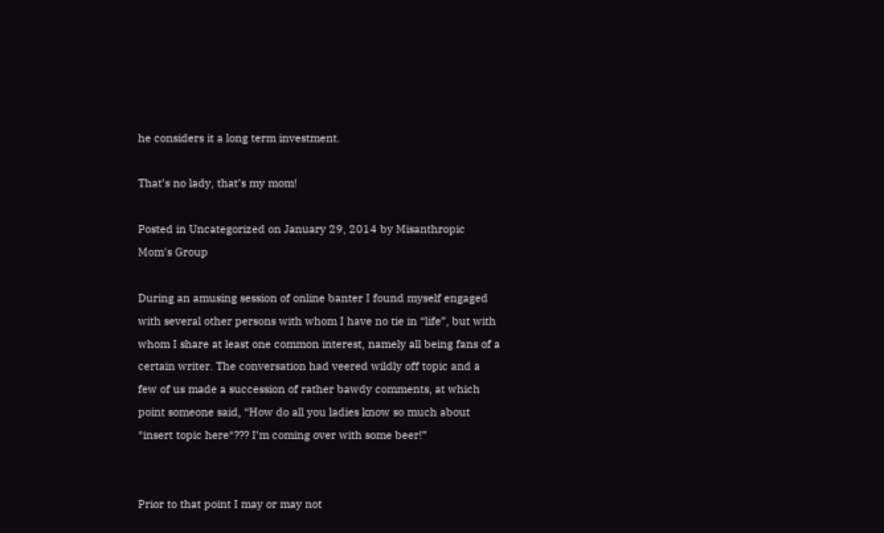he considers it a long term investment.

That’s no lady, that’s my mom!

Posted in Uncategorized on January 29, 2014 by Misanthropic Mom's Group

During an amusing session of online banter I found myself engaged with several other persons with whom I have no tie in “life”, but with whom I share at least one common interest, namely all being fans of a certain writer. The conversation had veered wildly off topic and a few of us made a succession of rather bawdy comments, at which point someone said, “How do all you ladies know so much about *insert topic here*??? I’m coming over with some beer!”


Prior to that point I may or may not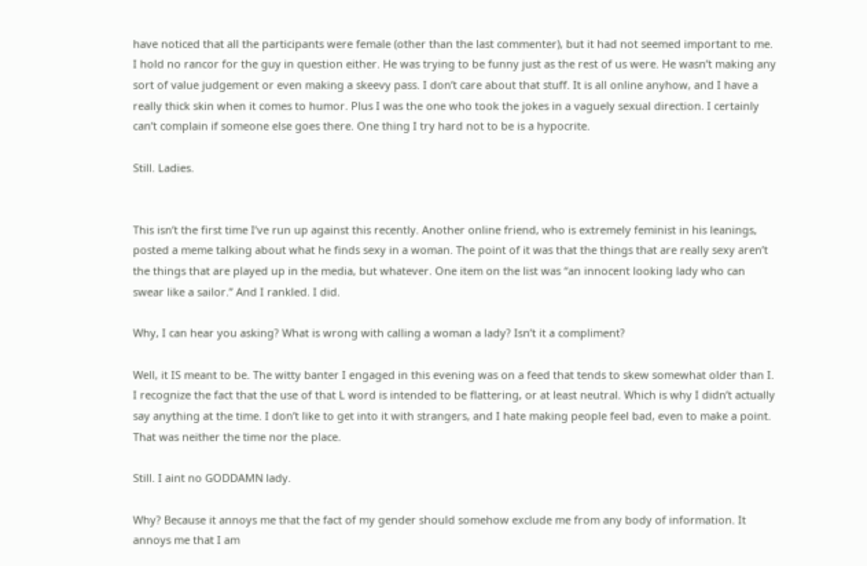have noticed that all the participants were female (other than the last commenter), but it had not seemed important to me. I hold no rancor for the guy in question either. He was trying to be funny just as the rest of us were. He wasn’t making any sort of value judgement or even making a skeevy pass. I don’t care about that stuff. It is all online anyhow, and I have a really thick skin when it comes to humor. Plus I was the one who took the jokes in a vaguely sexual direction. I certainly can’t complain if someone else goes there. One thing I try hard not to be is a hypocrite.

Still. Ladies.


This isn’t the first time I’ve run up against this recently. Another online friend, who is extremely feminist in his leanings, posted a meme talking about what he finds sexy in a woman. The point of it was that the things that are really sexy aren’t the things that are played up in the media, but whatever. One item on the list was “an innocent looking lady who can swear like a sailor.” And I rankled. I did.

Why, I can hear you asking? What is wrong with calling a woman a lady? Isn’t it a compliment?

Well, it IS meant to be. The witty banter I engaged in this evening was on a feed that tends to skew somewhat older than I. I recognize the fact that the use of that L word is intended to be flattering, or at least neutral. Which is why I didn’t actually say anything at the time. I don’t like to get into it with strangers, and I hate making people feel bad, even to make a point. That was neither the time nor the place.

Still. I aint no GODDAMN lady.

Why? Because it annoys me that the fact of my gender should somehow exclude me from any body of information. It annoys me that I am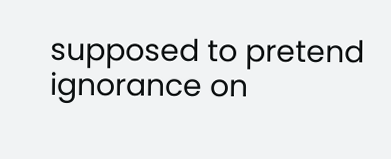supposed to pretend ignorance on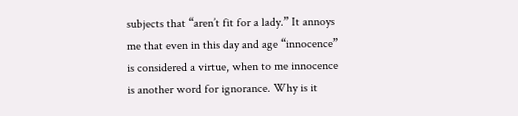subjects that “aren’t fit for a lady.” It annoys me that even in this day and age “innocence” is considered a virtue, when to me innocence is another word for ignorance. Why is it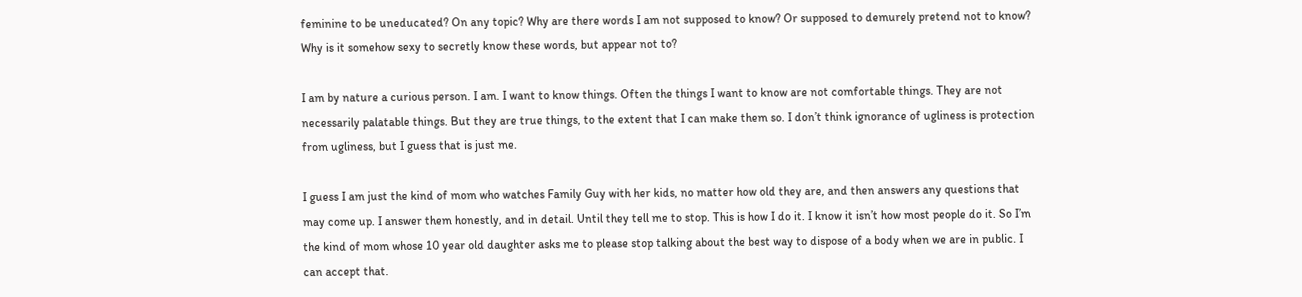feminine to be uneducated? On any topic? Why are there words I am not supposed to know? Or supposed to demurely pretend not to know? Why is it somehow sexy to secretly know these words, but appear not to?

I am by nature a curious person. I am. I want to know things. Often the things I want to know are not comfortable things. They are not necessarily palatable things. But they are true things, to the extent that I can make them so. I don’t think ignorance of ugliness is protection from ugliness, but I guess that is just me.

I guess I am just the kind of mom who watches Family Guy with her kids, no matter how old they are, and then answers any questions that may come up. I answer them honestly, and in detail. Until they tell me to stop. This is how I do it. I know it isn’t how most people do it. So I’m the kind of mom whose 10 year old daughter asks me to please stop talking about the best way to dispose of a body when we are in public. I can accept that.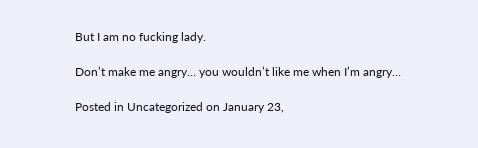But I am no fucking lady.

Don’t make me angry… you wouldn’t like me when I’m angry…

Posted in Uncategorized on January 23,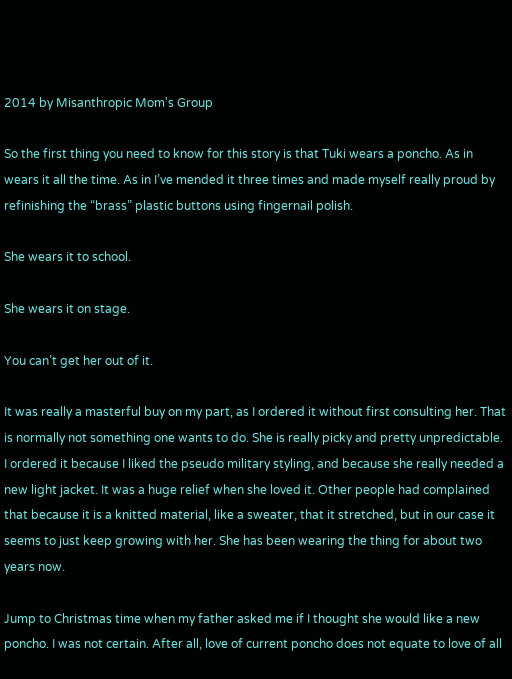2014 by Misanthropic Mom's Group

So the first thing you need to know for this story is that Tuki wears a poncho. As in wears it all the time. As in I’ve mended it three times and made myself really proud by refinishing the “brass” plastic buttons using fingernail polish.

She wears it to school.

She wears it on stage.

You can’t get her out of it.

It was really a masterful buy on my part, as I ordered it without first consulting her. That is normally not something one wants to do. She is really picky and pretty unpredictable. I ordered it because I liked the pseudo military styling, and because she really needed a new light jacket. It was a huge relief when she loved it. Other people had complained that because it is a knitted material, like a sweater, that it stretched, but in our case it seems to just keep growing with her. She has been wearing the thing for about two years now.

Jump to Christmas time when my father asked me if I thought she would like a new poncho. I was not certain. After all, love of current poncho does not equate to love of all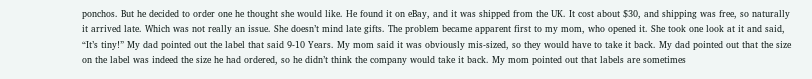ponchos. But he decided to order one he thought she would like. He found it on eBay, and it was shipped from the UK. It cost about $30, and shipping was free, so naturally it arrived late. Which was not really an issue. She doesn’t mind late gifts. The problem became apparent first to my mom, who opened it. She took one look at it and said, “It’s tiny!” My dad pointed out the label that said 9-10 Years. My mom said it was obviously mis-sized, so they would have to take it back. My dad pointed out that the size on the label was indeed the size he had ordered, so he didn’t think the company would take it back. My mom pointed out that labels are sometimes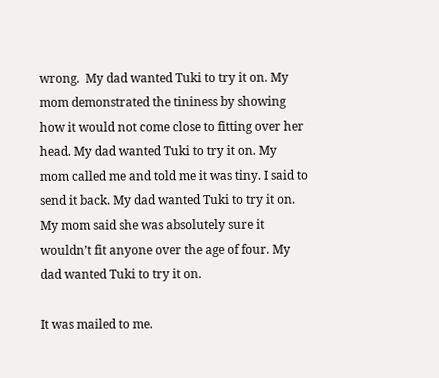wrong.  My dad wanted Tuki to try it on. My mom demonstrated the tininess by showing how it would not come close to fitting over her head. My dad wanted Tuki to try it on. My mom called me and told me it was tiny. I said to send it back. My dad wanted Tuki to try it on. My mom said she was absolutely sure it wouldn’t fit anyone over the age of four. My dad wanted Tuki to try it on.

It was mailed to me.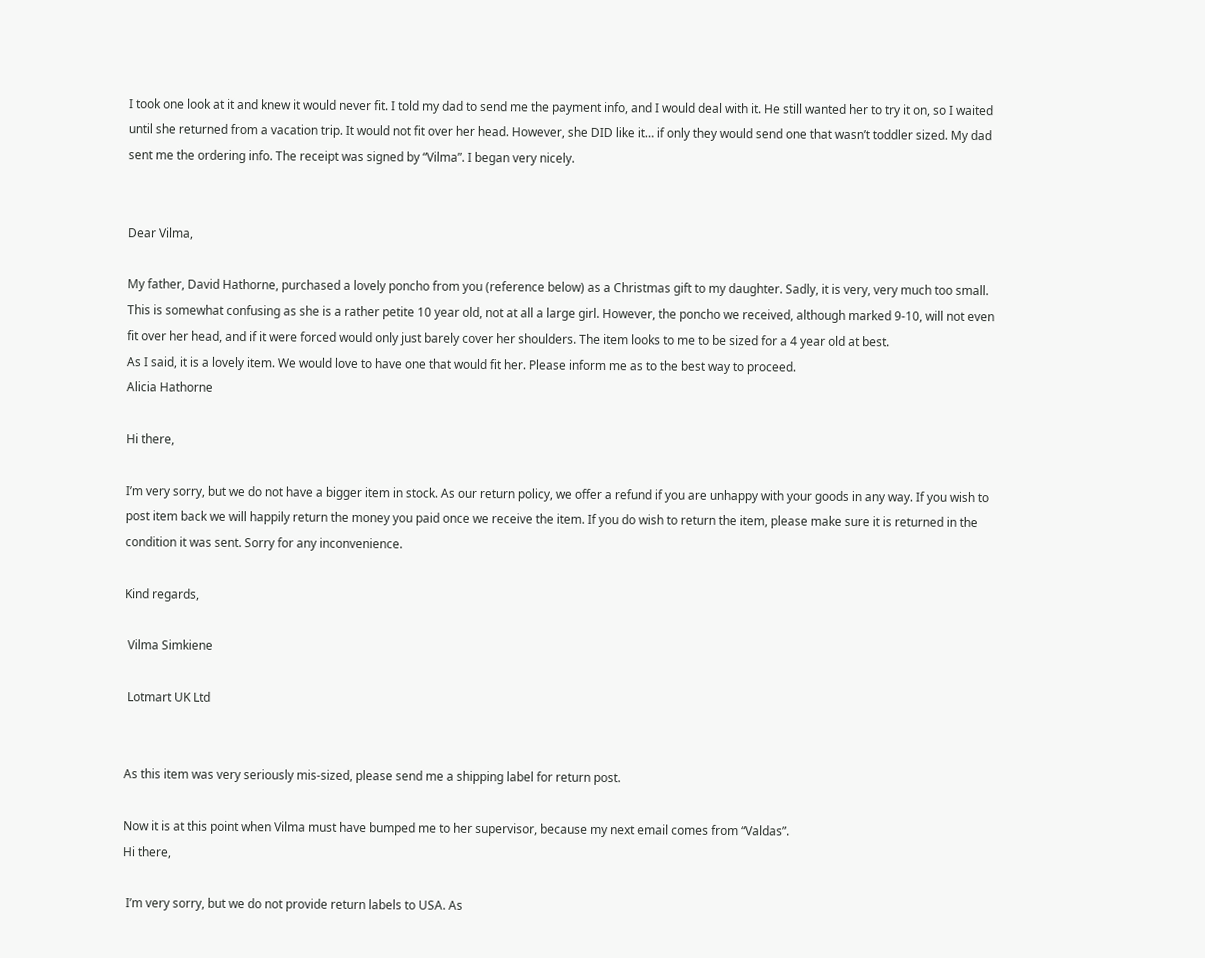I took one look at it and knew it would never fit. I told my dad to send me the payment info, and I would deal with it. He still wanted her to try it on, so I waited until she returned from a vacation trip. It would not fit over her head. However, she DID like it… if only they would send one that wasn’t toddler sized. My dad sent me the ordering info. The receipt was signed by “Vilma”. I began very nicely.


Dear Vilma,

My father, David Hathorne, purchased a lovely poncho from you (reference below) as a Christmas gift to my daughter. Sadly, it is very, very much too small. This is somewhat confusing as she is a rather petite 10 year old, not at all a large girl. However, the poncho we received, although marked 9-10, will not even fit over her head, and if it were forced would only just barely cover her shoulders. The item looks to me to be sized for a 4 year old at best.
As I said, it is a lovely item. We would love to have one that would fit her. Please inform me as to the best way to proceed.
Alicia Hathorne

Hi there,

I’m very sorry, but we do not have a bigger item in stock. As our return policy, we offer a refund if you are unhappy with your goods in any way. If you wish to post item back we will happily return the money you paid once we receive the item. If you do wish to return the item, please make sure it is returned in the condition it was sent. Sorry for any inconvenience.

Kind regards,

 Vilma Simkiene

 Lotmart UK Ltd


As this item was very seriously mis-sized, please send me a shipping label for return post.

Now it is at this point when Vilma must have bumped me to her supervisor, because my next email comes from “Valdas”.
Hi there,

 I’m very sorry, but we do not provide return labels to USA. As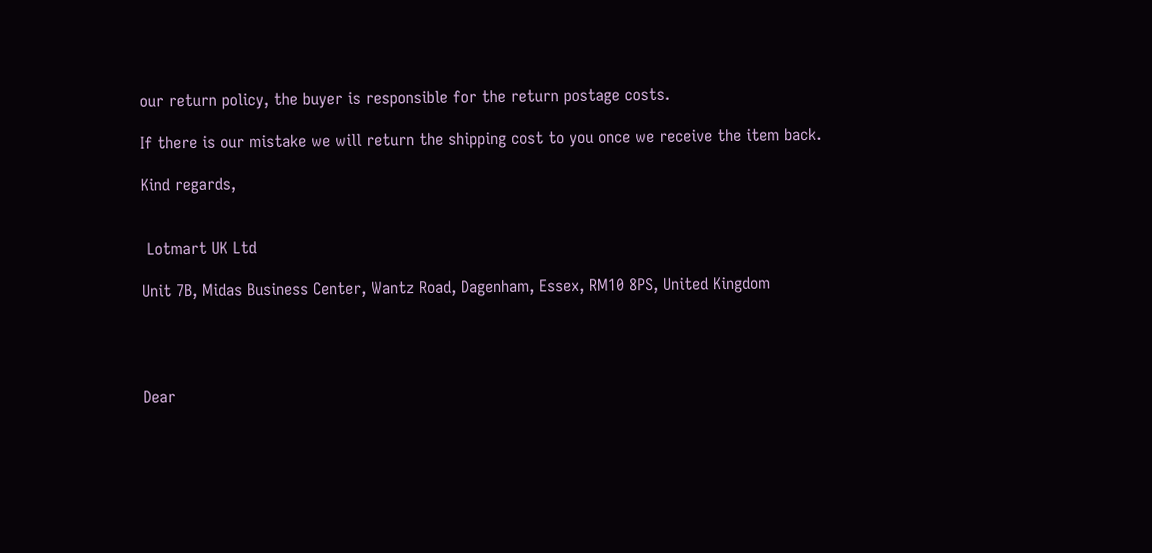our return policy, the buyer is responsible for the return postage costs.

If there is our mistake we will return the shipping cost to you once we receive the item back.

Kind regards,


 Lotmart UK Ltd

Unit 7B, Midas Business Center, Wantz Road, Dagenham, Essex, RM10 8PS, United Kingdom




Dear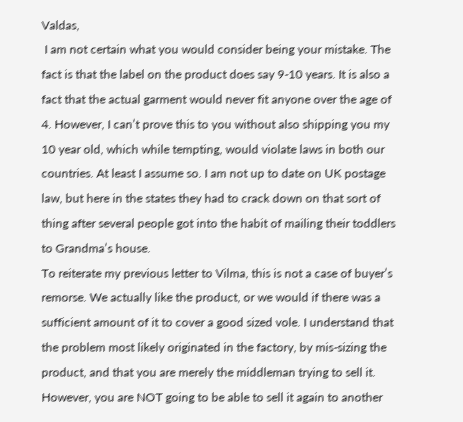Valdas,
 I am not certain what you would consider being your mistake. The fact is that the label on the product does say 9-10 years. It is also a fact that the actual garment would never fit anyone over the age of 4. However, I can’t prove this to you without also shipping you my 10 year old, which while tempting, would violate laws in both our countries. At least I assume so. I am not up to date on UK postage law, but here in the states they had to crack down on that sort of thing after several people got into the habit of mailing their toddlers to Grandma’s house.
To reiterate my previous letter to Vilma, this is not a case of buyer’s remorse. We actually like the product, or we would if there was a sufficient amount of it to cover a good sized vole. I understand that the problem most likely originated in the factory, by mis-sizing the product, and that you are merely the middleman trying to sell it. However, you are NOT going to be able to sell it again to another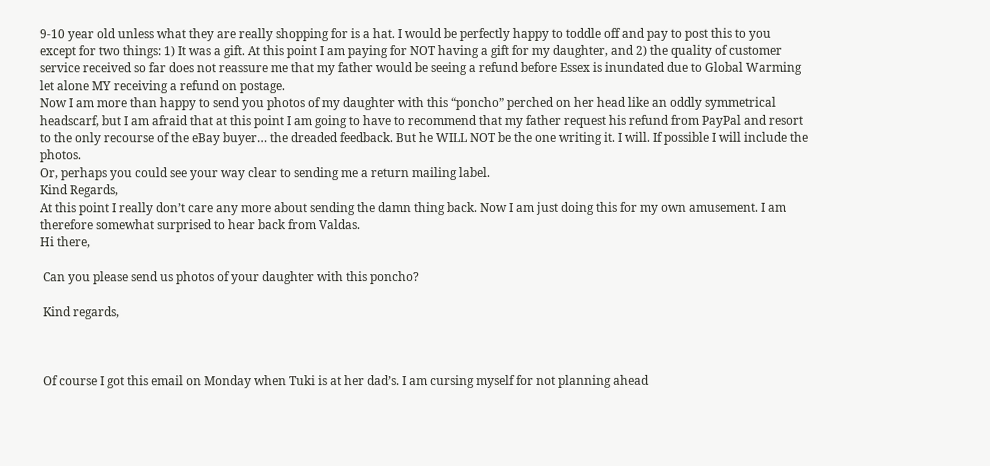9-10 year old unless what they are really shopping for is a hat. I would be perfectly happy to toddle off and pay to post this to you except for two things: 1) It was a gift. At this point I am paying for NOT having a gift for my daughter, and 2) the quality of customer service received so far does not reassure me that my father would be seeing a refund before Essex is inundated due to Global Warming let alone MY receiving a refund on postage.
Now I am more than happy to send you photos of my daughter with this “poncho” perched on her head like an oddly symmetrical headscarf, but I am afraid that at this point I am going to have to recommend that my father request his refund from PayPal and resort to the only recourse of the eBay buyer… the dreaded feedback. But he WILL NOT be the one writing it. I will. If possible I will include the photos.
Or, perhaps you could see your way clear to sending me a return mailing label.
Kind Regards,
At this point I really don’t care any more about sending the damn thing back. Now I am just doing this for my own amusement. I am therefore somewhat surprised to hear back from Valdas.
Hi there,

 Can you please send us photos of your daughter with this poncho?

 Kind regards,



 Of course I got this email on Monday when Tuki is at her dad’s. I am cursing myself for not planning ahead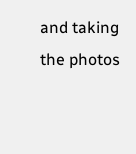and taking the photos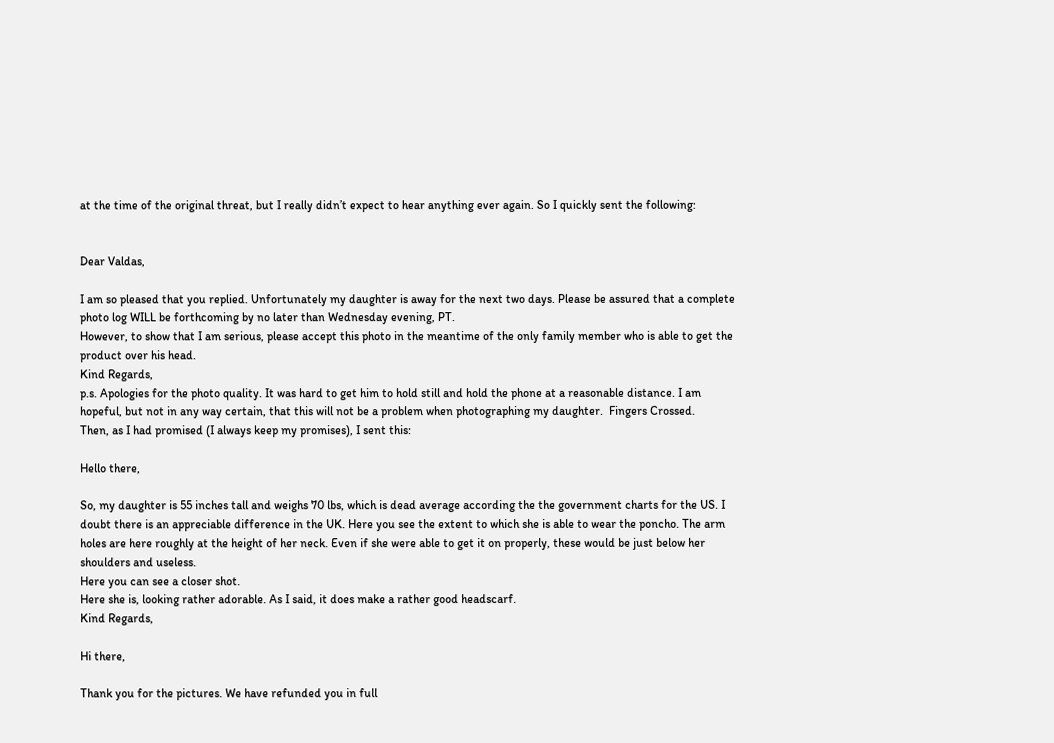at the time of the original threat, but I really didn’t expect to hear anything ever again. So I quickly sent the following:


Dear Valdas,

I am so pleased that you replied. Unfortunately my daughter is away for the next two days. Please be assured that a complete photo log WILL be forthcoming by no later than Wednesday evening, PT.
However, to show that I am serious, please accept this photo in the meantime of the only family member who is able to get the product over his head.
Kind Regards,
p.s. Apologies for the photo quality. It was hard to get him to hold still and hold the phone at a reasonable distance. I am hopeful, but not in any way certain, that this will not be a problem when photographing my daughter.  Fingers Crossed.
Then, as I had promised (I always keep my promises), I sent this:

Hello there,

So, my daughter is 55 inches tall and weighs 70 lbs, which is dead average according the the government charts for the US. I doubt there is an appreciable difference in the UK. Here you see the extent to which she is able to wear the poncho. The arm holes are here roughly at the height of her neck. Even if she were able to get it on properly, these would be just below her shoulders and useless.
Here you can see a closer shot.
Here she is, looking rather adorable. As I said, it does make a rather good headscarf.
Kind Regards,

Hi there,

Thank you for the pictures. We have refunded you in full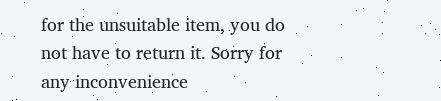for the unsuitable item, you do not have to return it. Sorry for any inconvenience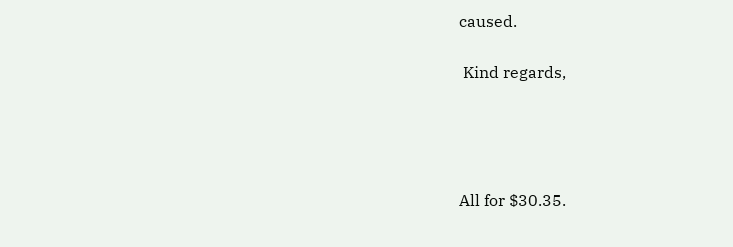caused.

 Kind regards,




All for $30.35.